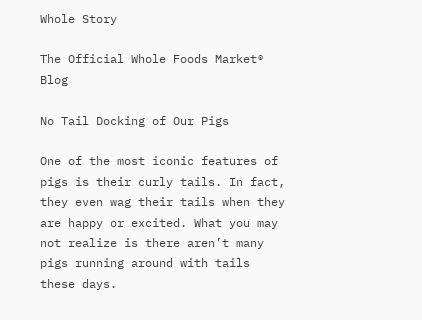Whole Story

The Official Whole Foods Market® Blog

No Tail Docking of Our Pigs

One of the most iconic features of pigs is their curly tails. In fact, they even wag their tails when they are happy or excited. What you may not realize is there aren’t many pigs running around with tails these days.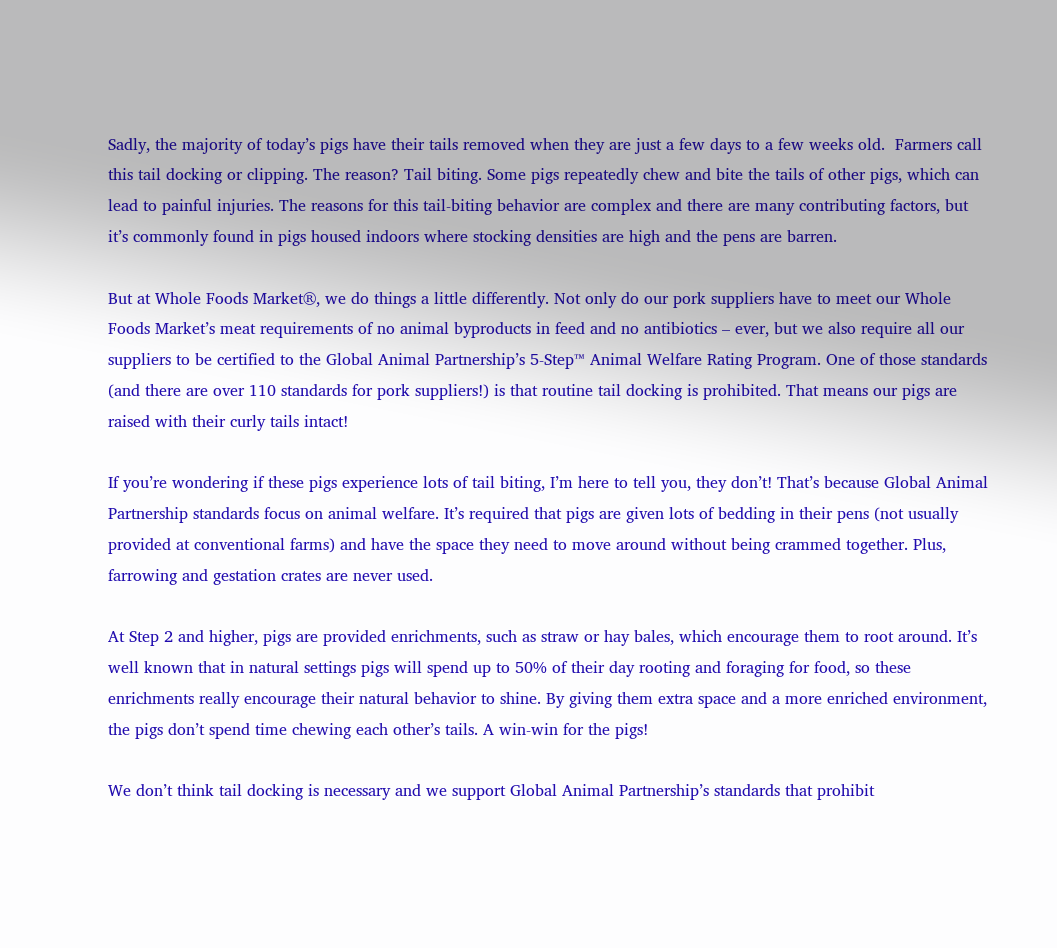Sadly, the majority of today’s pigs have their tails removed when they are just a few days to a few weeks old.  Farmers call this tail docking or clipping. The reason? Tail biting. Some pigs repeatedly chew and bite the tails of other pigs, which can lead to painful injuries. The reasons for this tail-biting behavior are complex and there are many contributing factors, but it’s commonly found in pigs housed indoors where stocking densities are high and the pens are barren.

But at Whole Foods Market®, we do things a little differently. Not only do our pork suppliers have to meet our Whole Foods Market’s meat requirements of no animal byproducts in feed and no antibiotics – ever, but we also require all our suppliers to be certified to the Global Animal Partnership’s 5-Step™ Animal Welfare Rating Program. One of those standards (and there are over 110 standards for pork suppliers!) is that routine tail docking is prohibited. That means our pigs are raised with their curly tails intact!

If you’re wondering if these pigs experience lots of tail biting, I’m here to tell you, they don’t! That’s because Global Animal Partnership standards focus on animal welfare. It’s required that pigs are given lots of bedding in their pens (not usually provided at conventional farms) and have the space they need to move around without being crammed together. Plus, farrowing and gestation crates are never used.

At Step 2 and higher, pigs are provided enrichments, such as straw or hay bales, which encourage them to root around. It’s well known that in natural settings pigs will spend up to 50% of their day rooting and foraging for food, so these enrichments really encourage their natural behavior to shine. By giving them extra space and a more enriched environment, the pigs don’t spend time chewing each other’s tails. A win-win for the pigs!

We don’t think tail docking is necessary and we support Global Animal Partnership’s standards that prohibit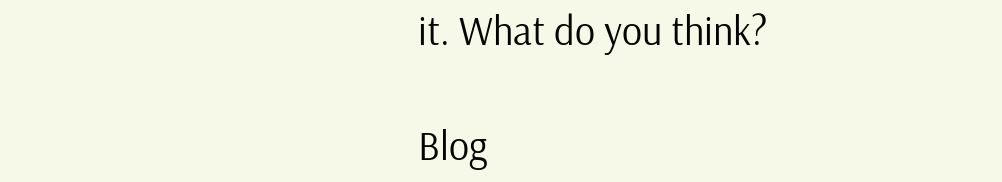it. What do you think?

Blog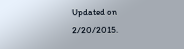Updated on 2/20/2015.